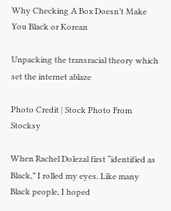Why Checking A Box Doesn’t Make You Black or Korean

Unpacking the transracial theory which set the internet ablaze

Photo Credit | Stock Photo From Stocksy

When Rachel Dolezal first “identified as Black,” I rolled my eyes. Like many Black people, I hoped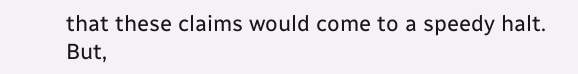that these claims would come to a speedy halt. But,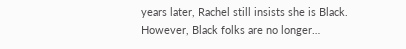years later, Rachel still insists she is Black. However, Black folks are no longer…